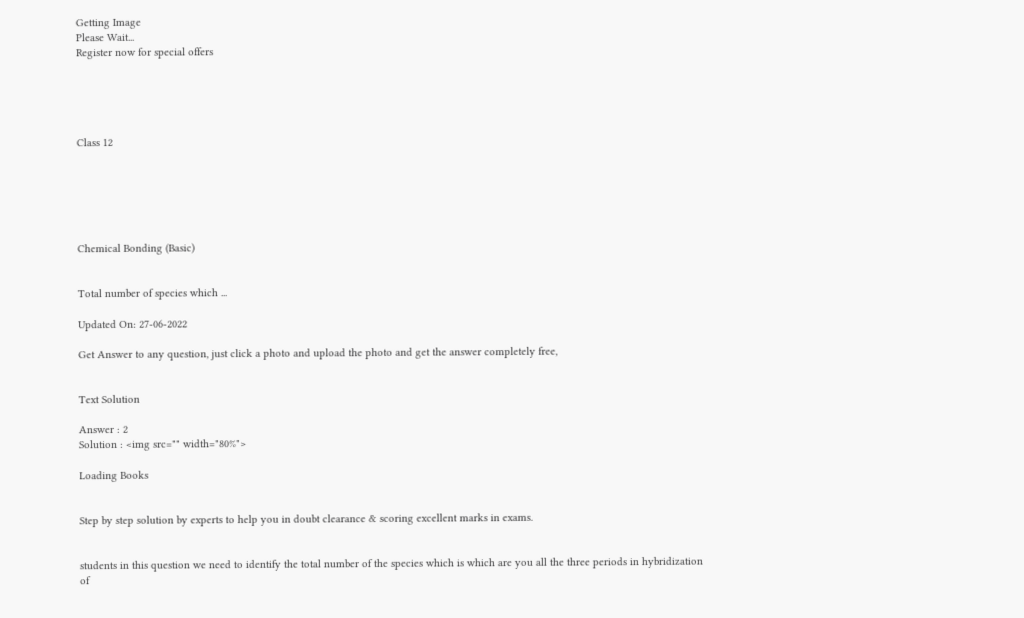Getting Image
Please Wait...
Register now for special offers





Class 12






Chemical Bonding (Basic)


Total number of species which ...

Updated On: 27-06-2022

Get Answer to any question, just click a photo and upload the photo and get the answer completely free,


Text Solution

Answer : 2
Solution : <img src="" width="80%">

Loading Books


Step by step solution by experts to help you in doubt clearance & scoring excellent marks in exams.


students in this question we need to identify the total number of the species which is which are you all the three periods in hybridization of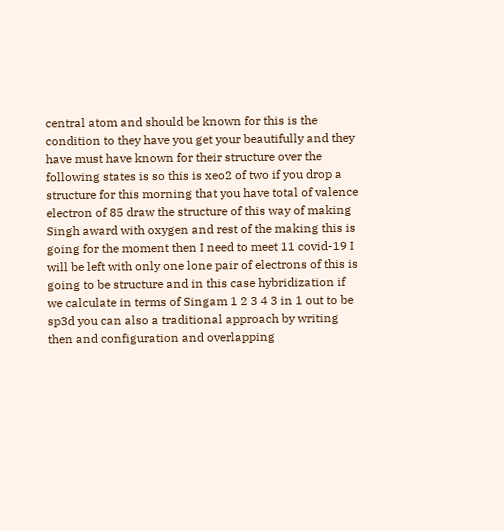central atom and should be known for this is the condition to they have you get your beautifully and they have must have known for their structure over the following states is so this is xeo2 of two if you drop a structure for this morning that you have total of valence electron of 85 draw the structure of this way of making Singh award with oxygen and rest of the making this is going for the moment then I need to meet 11 covid-19 I will be left with only one lone pair of electrons of this is going to be structure and in this case hybridization if we calculate in terms of Singam 1 2 3 4 3 in 1 out to be sp3d you can also a traditional approach by writing then and configuration and overlapping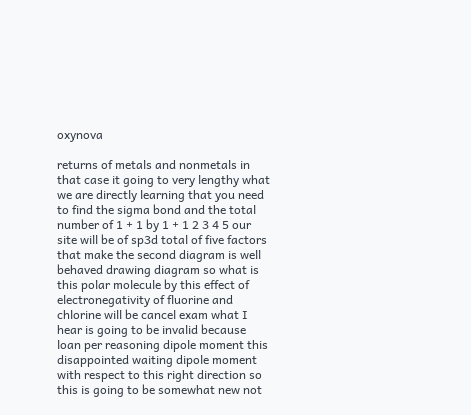oxynova

returns of metals and nonmetals in that case it going to very lengthy what we are directly learning that you need to find the sigma bond and the total number of 1 + 1 by 1 + 1 2 3 4 5 our site will be of sp3d total of five factors that make the second diagram is well behaved drawing diagram so what is this polar molecule by this effect of electronegativity of fluorine and chlorine will be cancel exam what I hear is going to be invalid because loan per reasoning dipole moment this disappointed waiting dipole moment with respect to this right direction so this is going to be somewhat new not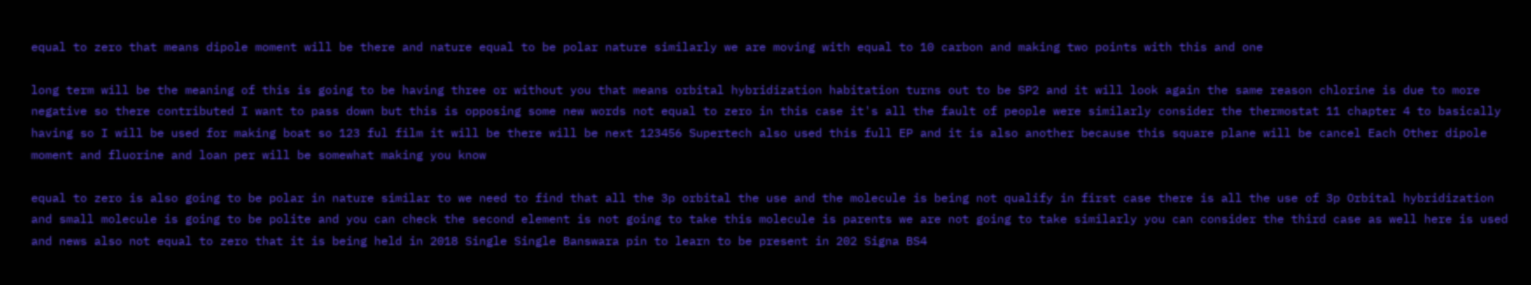equal to zero that means dipole moment will be there and nature equal to be polar nature similarly we are moving with equal to 10 carbon and making two points with this and one

long term will be the meaning of this is going to be having three or without you that means orbital hybridization habitation turns out to be SP2 and it will look again the same reason chlorine is due to more negative so there contributed I want to pass down but this is opposing some new words not equal to zero in this case it's all the fault of people were similarly consider the thermostat 11 chapter 4 to basically having so I will be used for making boat so 123 ful film it will be there will be next 123456 Supertech also used this full EP and it is also another because this square plane will be cancel Each Other dipole moment and fluorine and loan per will be somewhat making you know

equal to zero is also going to be polar in nature similar to we need to find that all the 3p orbital the use and the molecule is being not qualify in first case there is all the use of 3p Orbital hybridization and small molecule is going to be polite and you can check the second element is not going to take this molecule is parents we are not going to take similarly you can consider the third case as well here is used and news also not equal to zero that it is being held in 2018 Single Single Banswara pin to learn to be present in 202 Signa BS4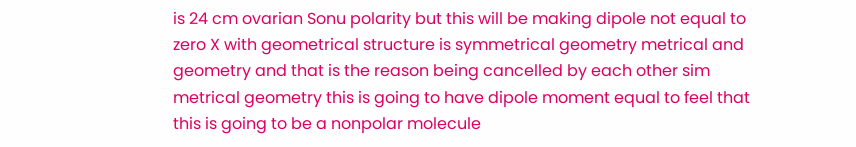is 24 cm ovarian Sonu polarity but this will be making dipole not equal to zero X with geometrical structure is symmetrical geometry metrical and geometry and that is the reason being cancelled by each other sim metrical geometry this is going to have dipole moment equal to feel that this is going to be a nonpolar molecule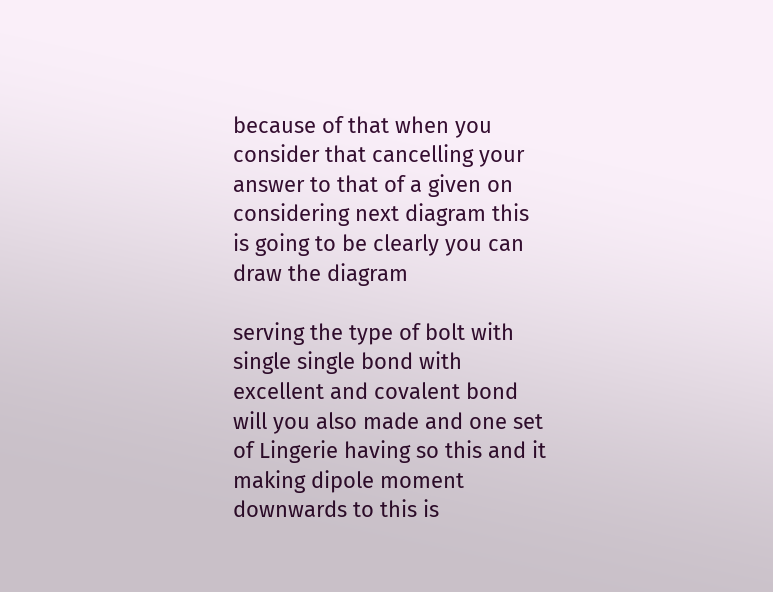because of that when you consider that cancelling your answer to that of a given on considering next diagram this is going to be clearly you can draw the diagram

serving the type of bolt with single single bond with excellent and covalent bond will you also made and one set of Lingerie having so this and it making dipole moment downwards to this is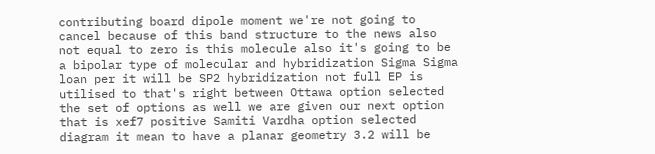contributing board dipole moment we're not going to cancel because of this band structure to the news also not equal to zero is this molecule also it's going to be a bipolar type of molecular and hybridization Sigma Sigma loan per it will be SP2 hybridization not full EP is utilised to that's right between Ottawa option selected the set of options as well we are given our next option that is xef7 positive Samiti Vardha option selected diagram it mean to have a planar geometry 3.2 will be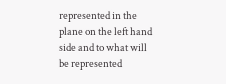represented in the plane on the left hand side and to what will be represented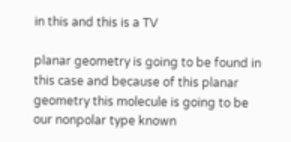in this and this is a TV

planar geometry is going to be found in this case and because of this planar geometry this molecule is going to be our nonpolar type known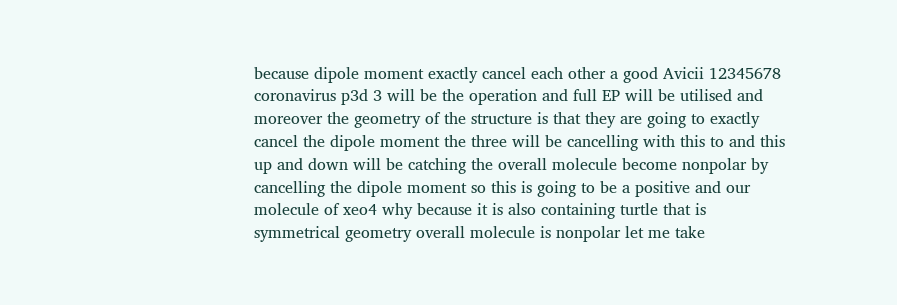because dipole moment exactly cancel each other a good Avicii 12345678 coronavirus p3d 3 will be the operation and full EP will be utilised and moreover the geometry of the structure is that they are going to exactly cancel the dipole moment the three will be cancelling with this to and this up and down will be catching the overall molecule become nonpolar by cancelling the dipole moment so this is going to be a positive and our molecule of xeo4 why because it is also containing turtle that is symmetrical geometry overall molecule is nonpolar let me take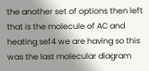the another set of options then left that is the molecule of AC and heating sef4 we are having so this was the last molecular diagram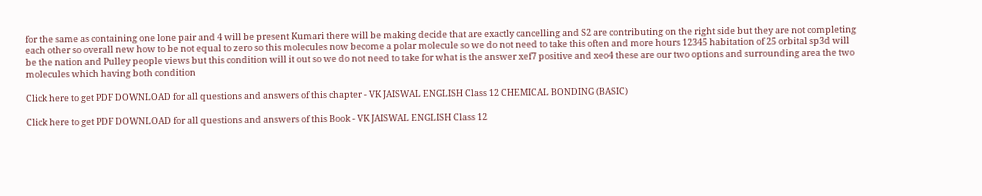for the same as containing one lone pair and 4 will be present Kumari there will be making decide that are exactly cancelling and S2 are contributing on the right side but they are not completing each other so overall new how to be not equal to zero so this molecules now become a polar molecule so we do not need to take this often and more hours 12345 habitation of 25 orbital sp3d will be the nation and Pulley people views but this condition will it out so we do not need to take for what is the answer xef7 positive and xeo4 these are our two options and surrounding area the two molecules which having both condition

Click here to get PDF DOWNLOAD for all questions and answers of this chapter - VK JAISWAL ENGLISH Class 12 CHEMICAL BONDING (BASIC)

Click here to get PDF DOWNLOAD for all questions and answers of this Book - VK JAISWAL ENGLISH Class 12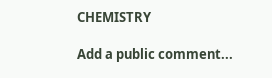CHEMISTRY

Add a public comment...